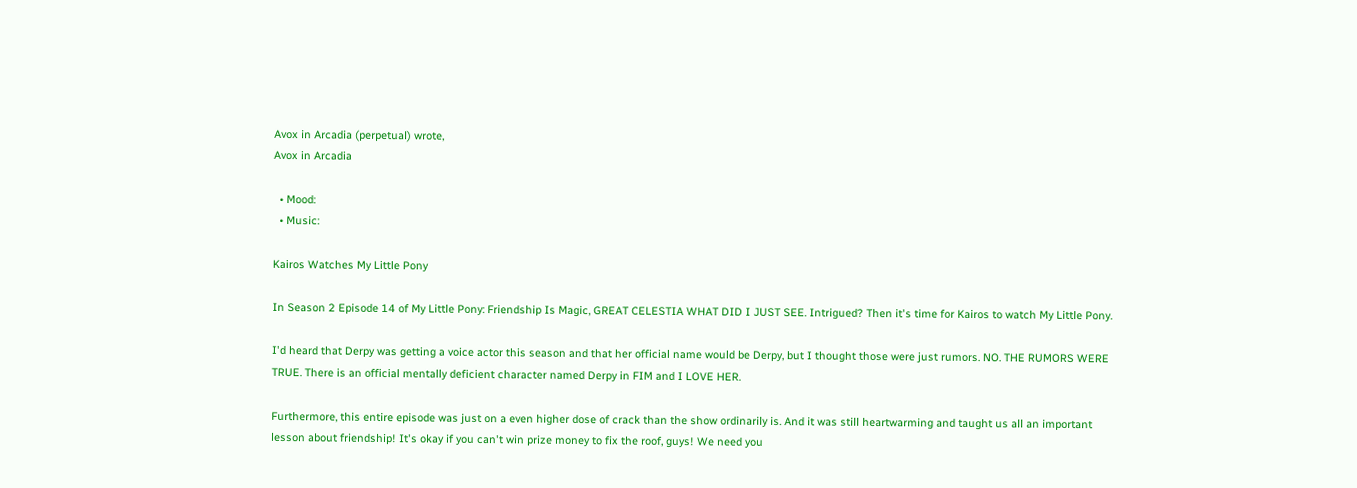Avox in Arcadia (perpetual) wrote,
Avox in Arcadia

  • Mood:
  • Music:

Kairos Watches My Little Pony

In Season 2 Episode 14 of My Little Pony: Friendship Is Magic, GREAT CELESTIA WHAT DID I JUST SEE. Intrigued? Then it's time for Kairos to watch My Little Pony.

I'd heard that Derpy was getting a voice actor this season and that her official name would be Derpy, but I thought those were just rumors. NO. THE RUMORS WERE TRUE. There is an official mentally deficient character named Derpy in FIM and I LOVE HER.

Furthermore, this entire episode was just on a even higher dose of crack than the show ordinarily is. And it was still heartwarming and taught us all an important lesson about friendship! It's okay if you can't win prize money to fix the roof, guys! We need you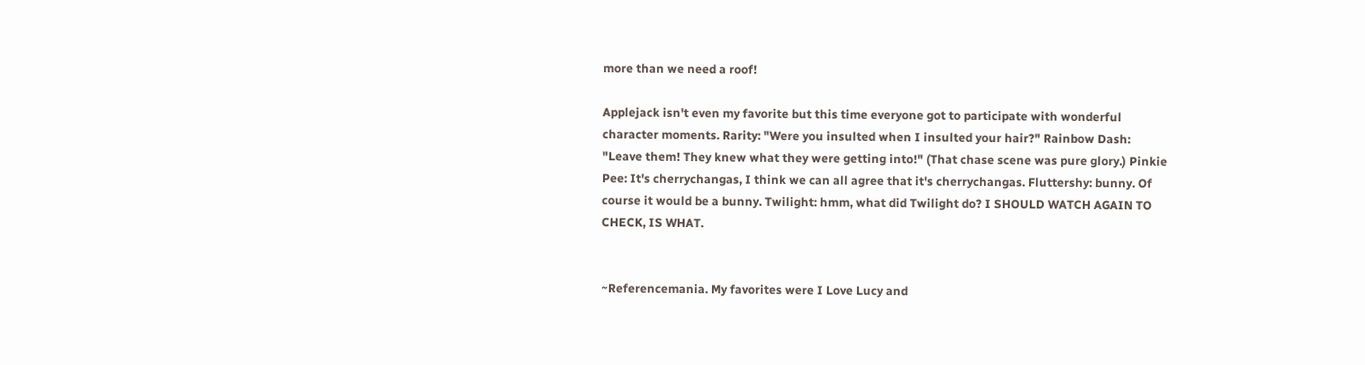more than we need a roof!

Applejack isn't even my favorite but this time everyone got to participate with wonderful character moments. Rarity: "Were you insulted when I insulted your hair?" Rainbow Dash: "Leave them! They knew what they were getting into!" (That chase scene was pure glory.) Pinkie Pee: It's cherrychangas, I think we can all agree that it's cherrychangas. Fluttershy: bunny. Of course it would be a bunny. Twilight: hmm, what did Twilight do? I SHOULD WATCH AGAIN TO CHECK, IS WHAT.


~Referencemania. My favorites were I Love Lucy and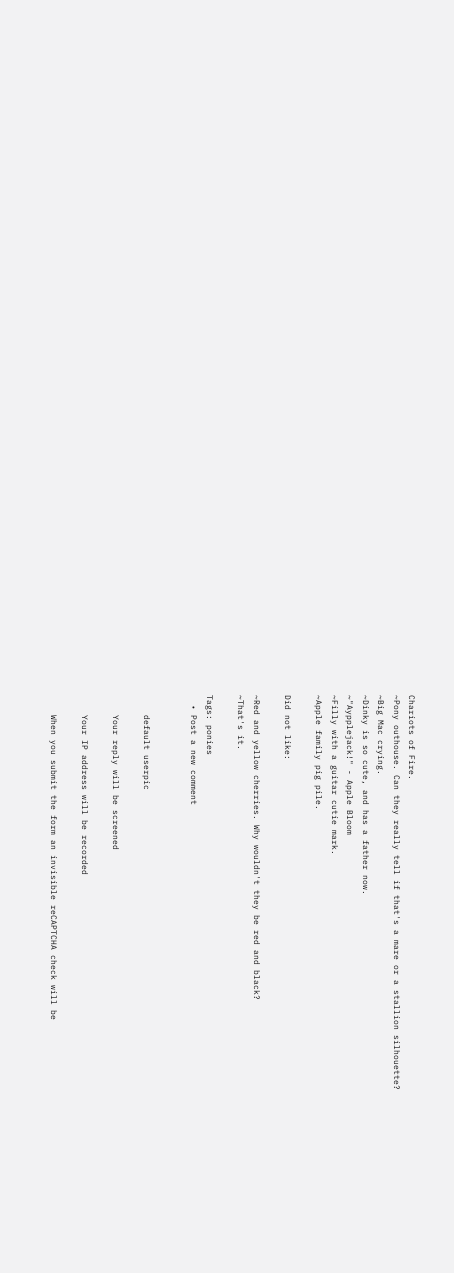Chariots of Fire.
~Pony outhouse. Can they really tell if that's a mare or a stallion silhouette?
~Big Mac crying.
~Dinky is so cute, and has a father now.
~"Aypplejack!" - Apple Bloom
~Filly with a guitar cutie mark.
~Apple family pig pile.

Did not like:

~Red and yellow cherries. Why wouldn't they be red and black?
~That's it.

Tags: ponies
  • Post a new comment


    default userpic

    Your reply will be screened

    Your IP address will be recorded

    When you submit the form an invisible reCAPTCHA check will be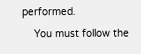performed.
    You must follow the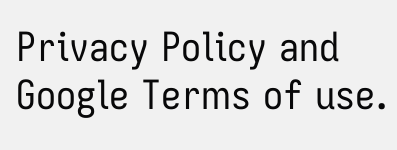Privacy Policy and Google Terms of use.